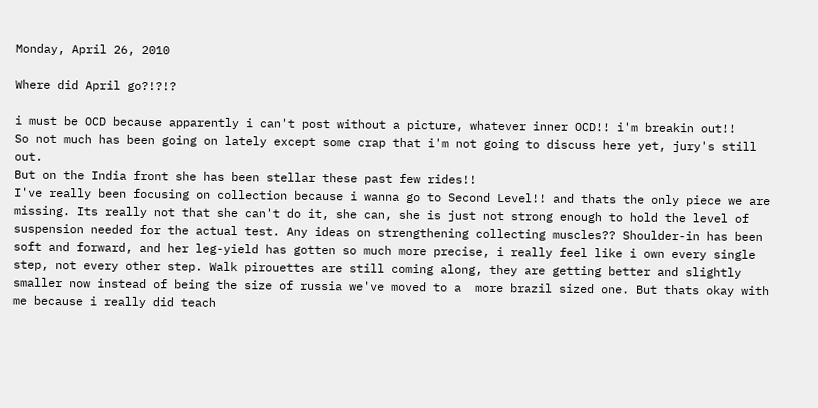Monday, April 26, 2010

Where did April go?!?!?

i must be OCD because apparently i can't post without a picture, whatever inner OCD!! i'm breakin out!!
So not much has been going on lately except some crap that i'm not going to discuss here yet, jury's still out.
But on the India front she has been stellar these past few rides!!
I've really been focusing on collection because i wanna go to Second Level!! and thats the only piece we are missing. Its really not that she can't do it, she can, she is just not strong enough to hold the level of suspension needed for the actual test. Any ideas on strengthening collecting muscles?? Shoulder-in has been soft and forward, and her leg-yield has gotten so much more precise, i really feel like i own every single step, not every other step. Walk pirouettes are still coming along, they are getting better and slightly smaller now instead of being the size of russia we've moved to a  more brazil sized one. But thats okay with me because i really did teach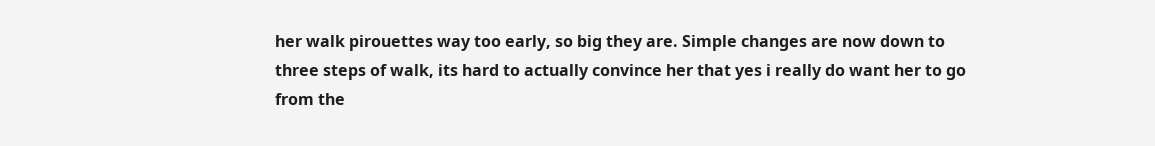her walk pirouettes way too early, so big they are. Simple changes are now down to three steps of walk, its hard to actually convince her that yes i really do want her to go from the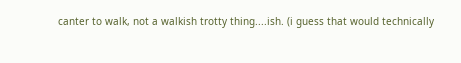canter to walk, not a walkish trotty thing....ish. (i guess that would technically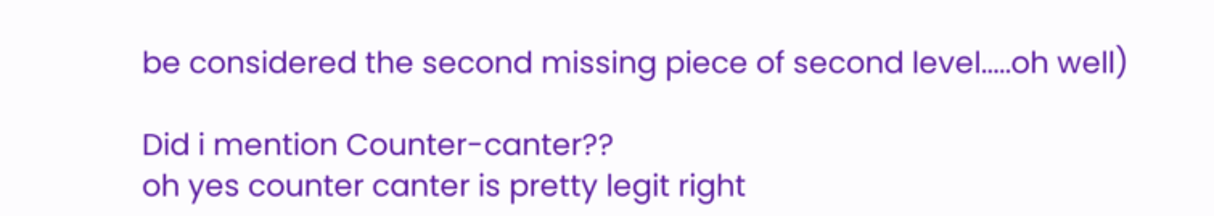be considered the second missing piece of second level.....oh well)

Did i mention Counter-canter??
oh yes counter canter is pretty legit right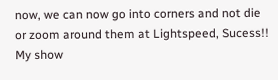now, we can now go into corners and not die or zoom around them at Lightspeed, Sucess!!
My show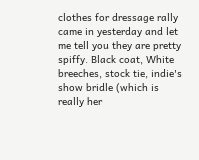clothes for dressage rally came in yesterday and let me tell you they are pretty spiffy. Black coat, White breeches, stock tie, indie's show bridle (which is really her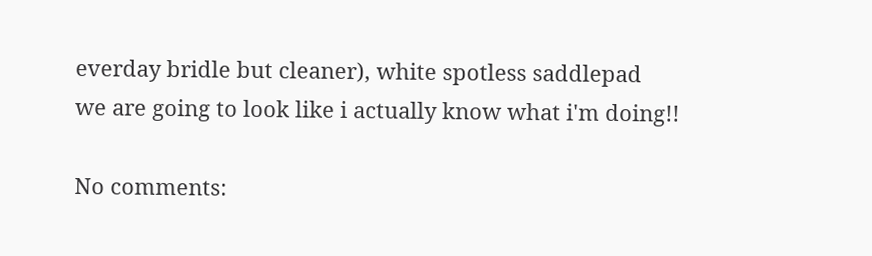everday bridle but cleaner), white spotless saddlepad
we are going to look like i actually know what i'm doing!!

No comments: